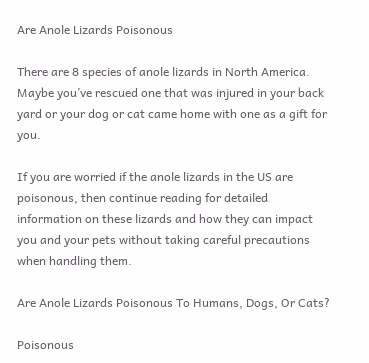Are Anole Lizards Poisonous

There are 8 species of anole lizards in North America. Maybe you’ve rescued one that was injured in your back yard or your dog or cat came home with one as a gift for you.

If you are worried if the anole lizards in the US are poisonous, then continue reading for detailed information on these lizards and how they can impact you and your pets without taking careful precautions when handling them.

Are Anole Lizards Poisonous To Humans, Dogs, Or Cats?

Poisonous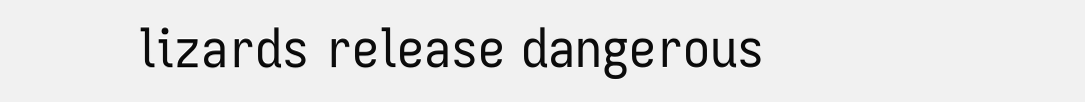lizards release dangerous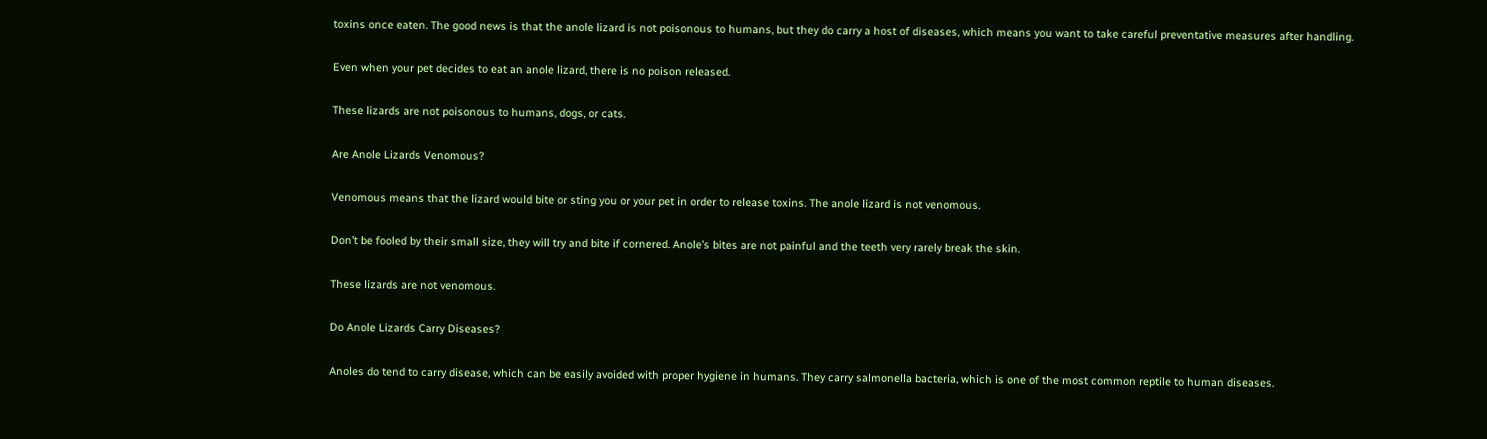toxins once eaten. The good news is that the anole lizard is not poisonous to humans, but they do carry a host of diseases, which means you want to take careful preventative measures after handling.

Even when your pet decides to eat an anole lizard, there is no poison released.

These lizards are not poisonous to humans, dogs, or cats.

Are Anole Lizards Venomous?

Venomous means that the lizard would bite or sting you or your pet in order to release toxins. The anole lizard is not venomous.

Don’t be fooled by their small size, they will try and bite if cornered. Anole’s bites are not painful and the teeth very rarely break the skin.

These lizards are not venomous.

Do Anole Lizards Carry Diseases?

Anoles do tend to carry disease, which can be easily avoided with proper hygiene in humans. They carry salmonella bacteria, which is one of the most common reptile to human diseases.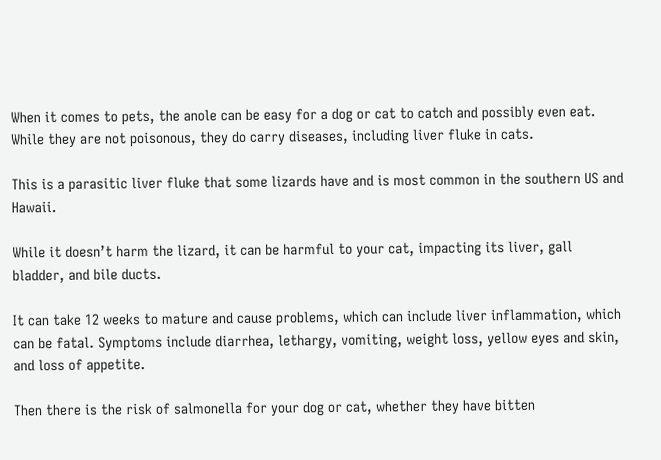When it comes to pets, the anole can be easy for a dog or cat to catch and possibly even eat. While they are not poisonous, they do carry diseases, including liver fluke in cats.

This is a parasitic liver fluke that some lizards have and is most common in the southern US and Hawaii.

While it doesn’t harm the lizard, it can be harmful to your cat, impacting its liver, gall bladder, and bile ducts.

It can take 12 weeks to mature and cause problems, which can include liver inflammation, which can be fatal. Symptoms include diarrhea, lethargy, vomiting, weight loss, yellow eyes and skin, and loss of appetite.

Then there is the risk of salmonella for your dog or cat, whether they have bitten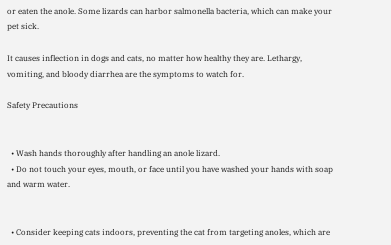or eaten the anole. Some lizards can harbor salmonella bacteria, which can make your pet sick.

It causes inflection in dogs and cats, no matter how healthy they are. Lethargy, vomiting, and bloody diarrhea are the symptoms to watch for.

Safety Precautions


  • Wash hands thoroughly after handling an anole lizard.
  • Do not touch your eyes, mouth, or face until you have washed your hands with soap and warm water.


  • Consider keeping cats indoors, preventing the cat from targeting anoles, which are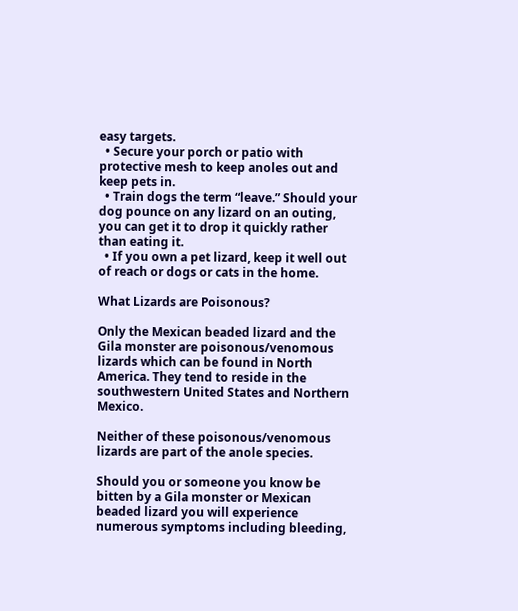easy targets.
  • Secure your porch or patio with protective mesh to keep anoles out and keep pets in.
  • Train dogs the term “leave.” Should your dog pounce on any lizard on an outing, you can get it to drop it quickly rather than eating it.
  • If you own a pet lizard, keep it well out of reach or dogs or cats in the home.

What Lizards are Poisonous?

Only the Mexican beaded lizard and the Gila monster are poisonous/venomous lizards which can be found in North America. They tend to reside in the southwestern United States and Northern Mexico.

Neither of these poisonous/venomous lizards are part of the anole species.

Should you or someone you know be bitten by a Gila monster or Mexican beaded lizard you will experience numerous symptoms including bleeding,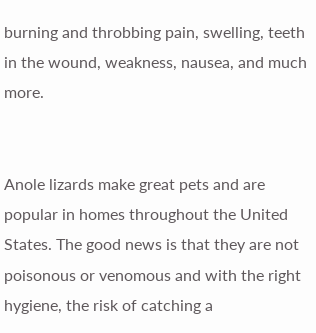burning and throbbing pain, swelling, teeth in the wound, weakness, nausea, and much more.


Anole lizards make great pets and are popular in homes throughout the United States. The good news is that they are not poisonous or venomous and with the right hygiene, the risk of catching a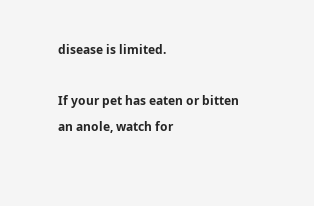disease is limited.

If your pet has eaten or bitten an anole, watch for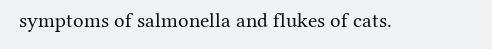symptoms of salmonella and flukes of cats.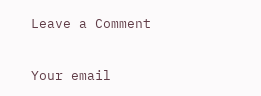Leave a Comment

Your email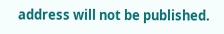address will not be published.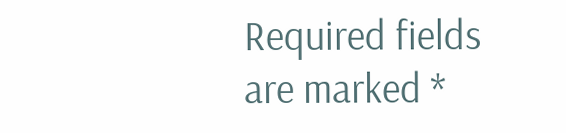Required fields are marked *